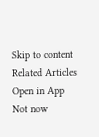Skip to content
Related Articles
Open in App
Not now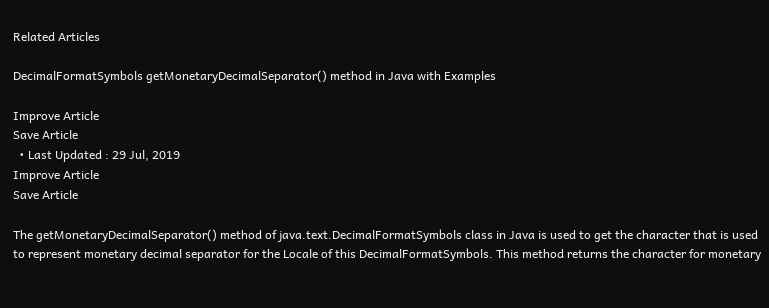Related Articles

DecimalFormatSymbols getMonetaryDecimalSeparator() method in Java with Examples

Improve Article
Save Article
  • Last Updated : 29 Jul, 2019
Improve Article
Save Article

The getMonetaryDecimalSeparator() method of java.text.DecimalFormatSymbols class in Java is used to get the character that is used to represent monetary decimal separator for the Locale of this DecimalFormatSymbols. This method returns the character for monetary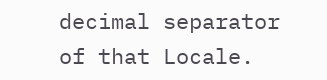decimal separator of that Locale.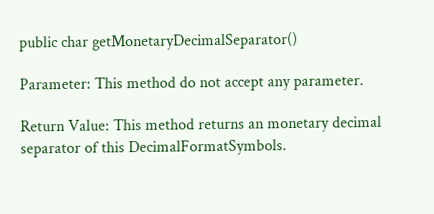public char getMonetaryDecimalSeparator()

Parameter: This method do not accept any parameter.

Return Value: This method returns an monetary decimal separator of this DecimalFormatSymbols.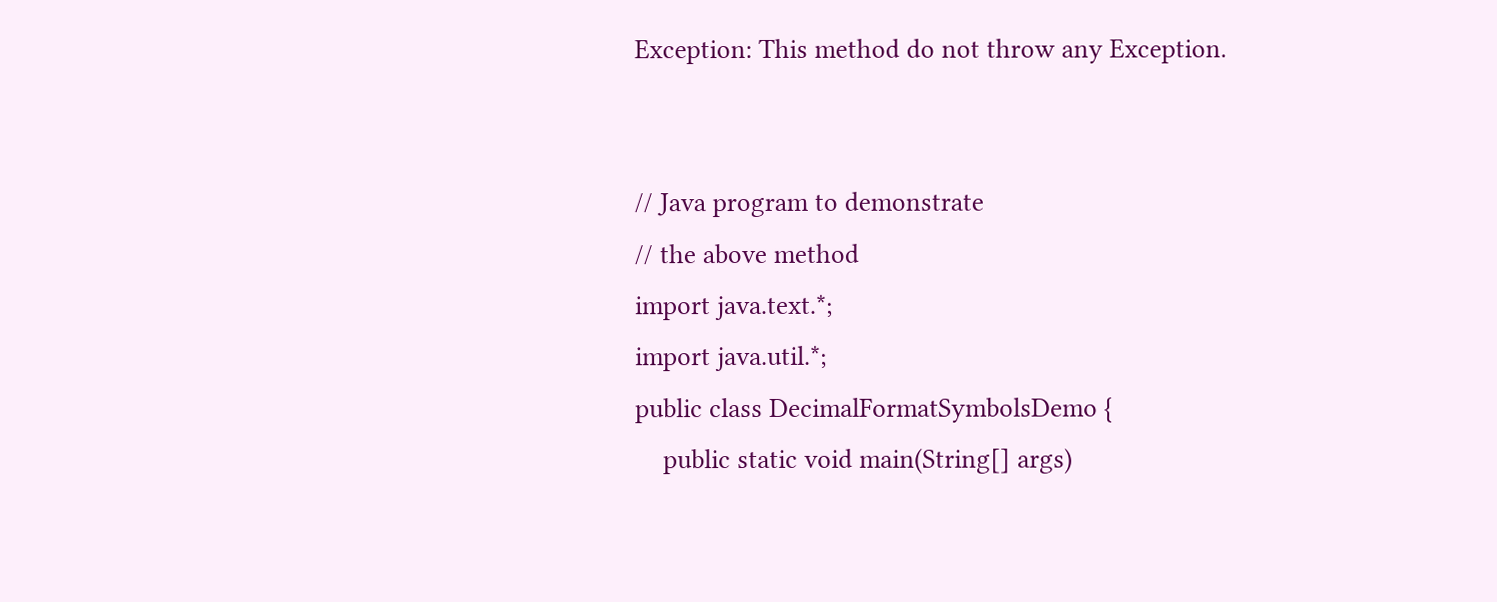Exception: This method do not throw any Exception.


// Java program to demonstrate
// the above method
import java.text.*;
import java.util.*;
public class DecimalFormatSymbolsDemo {
    public static void main(String[] args)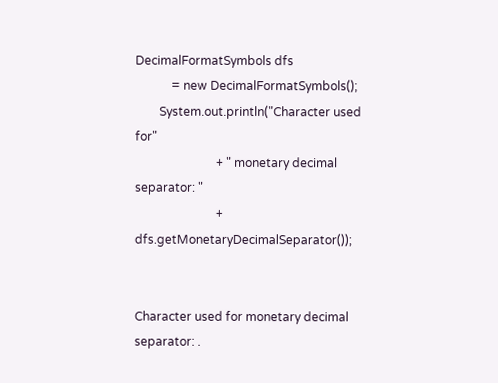DecimalFormatSymbols dfs
            = new DecimalFormatSymbols();
        System.out.println("Character used for"
                           + " monetary decimal separator: "
                           + dfs.getMonetaryDecimalSeparator());


Character used for monetary decimal separator: .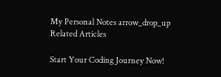My Personal Notes arrow_drop_up
Related Articles

Start Your Coding Journey Now!